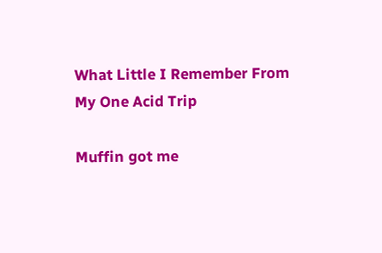What Little I Remember From My One Acid Trip

Muffin got me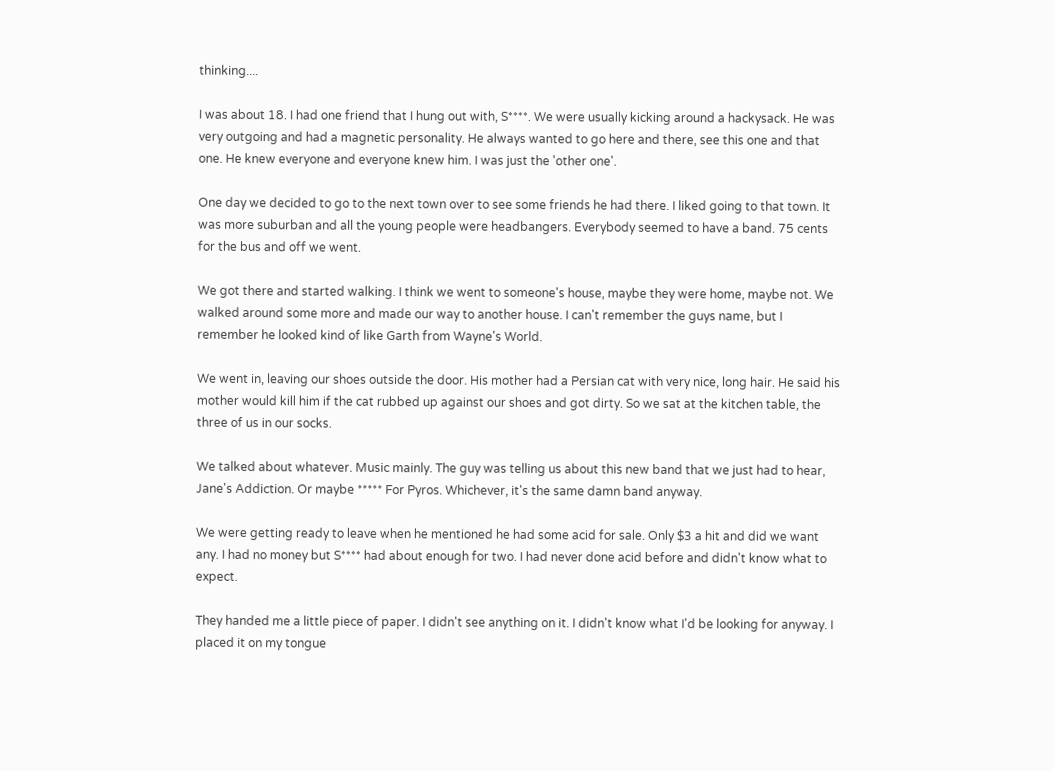thinking....

I was about 18. I had one friend that I hung out with, S****. We were usually kicking around a hackysack. He was very outgoing and had a magnetic personality. He always wanted to go here and there, see this one and that one. He knew everyone and everyone knew him. I was just the 'other one'.

One day we decided to go to the next town over to see some friends he had there. I liked going to that town. It was more suburban and all the young people were headbangers. Everybody seemed to have a band. 75 cents for the bus and off we went.

We got there and started walking. I think we went to someone's house, maybe they were home, maybe not. We walked around some more and made our way to another house. I can't remember the guys name, but I remember he looked kind of like Garth from Wayne's World.

We went in, leaving our shoes outside the door. His mother had a Persian cat with very nice, long hair. He said his mother would kill him if the cat rubbed up against our shoes and got dirty. So we sat at the kitchen table, the three of us in our socks.

We talked about whatever. Music mainly. The guy was telling us about this new band that we just had to hear, Jane's Addiction. Or maybe ***** For Pyros. Whichever, it's the same damn band anyway.

We were getting ready to leave when he mentioned he had some acid for sale. Only $3 a hit and did we want any. I had no money but S**** had about enough for two. I had never done acid before and didn't know what to expect.

They handed me a little piece of paper. I didn't see anything on it. I didn't know what I'd be looking for anyway. I placed it on my tongue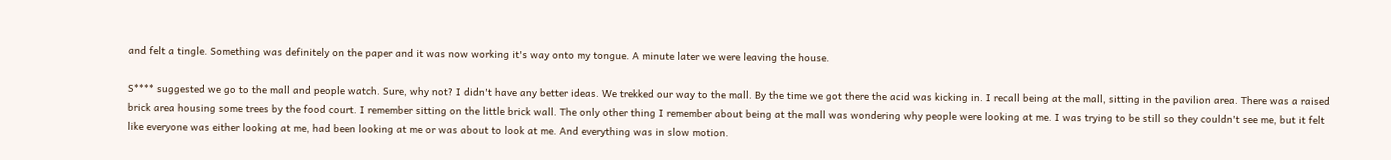and felt a tingle. Something was definitely on the paper and it was now working it's way onto my tongue. A minute later we were leaving the house.

S**** suggested we go to the mall and people watch. Sure, why not? I didn't have any better ideas. We trekked our way to the mall. By the time we got there the acid was kicking in. I recall being at the mall, sitting in the pavilion area. There was a raised brick area housing some trees by the food court. I remember sitting on the little brick wall. The only other thing I remember about being at the mall was wondering why people were looking at me. I was trying to be still so they couldn't see me, but it felt like everyone was either looking at me, had been looking at me or was about to look at me. And everything was in slow motion.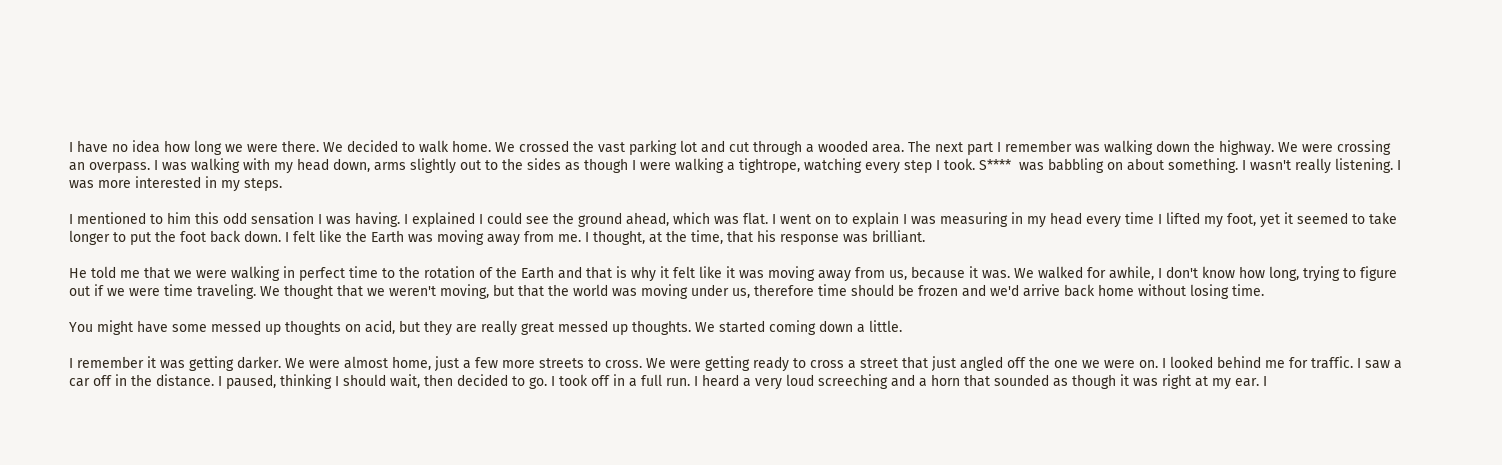I have no idea how long we were there. We decided to walk home. We crossed the vast parking lot and cut through a wooded area. The next part I remember was walking down the highway. We were crossing an overpass. I was walking with my head down, arms slightly out to the sides as though I were walking a tightrope, watching every step I took. S****  was babbling on about something. I wasn't really listening. I was more interested in my steps.

I mentioned to him this odd sensation I was having. I explained I could see the ground ahead, which was flat. I went on to explain I was measuring in my head every time I lifted my foot, yet it seemed to take longer to put the foot back down. I felt like the Earth was moving away from me. I thought, at the time, that his response was brilliant.

He told me that we were walking in perfect time to the rotation of the Earth and that is why it felt like it was moving away from us, because it was. We walked for awhile, I don't know how long, trying to figure out if we were time traveling. We thought that we weren't moving, but that the world was moving under us, therefore time should be frozen and we'd arrive back home without losing time.

You might have some messed up thoughts on acid, but they are really great messed up thoughts. We started coming down a little.

I remember it was getting darker. We were almost home, just a few more streets to cross. We were getting ready to cross a street that just angled off the one we were on. I looked behind me for traffic. I saw a car off in the distance. I paused, thinking I should wait, then decided to go. I took off in a full run. I heard a very loud screeching and a horn that sounded as though it was right at my ear. I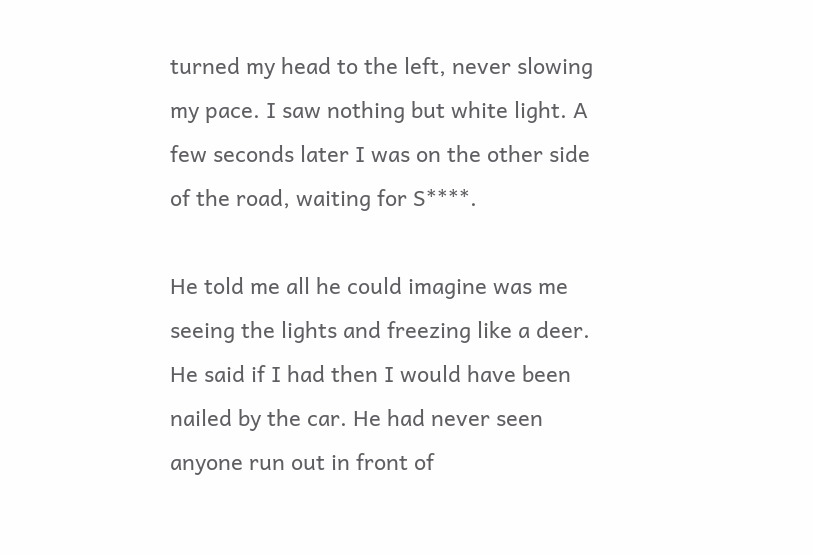turned my head to the left, never slowing my pace. I saw nothing but white light. A few seconds later I was on the other side of the road, waiting for S****.

He told me all he could imagine was me seeing the lights and freezing like a deer. He said if I had then I would have been nailed by the car. He had never seen anyone run out in front of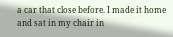a car that close before. I made it home and sat in my chair in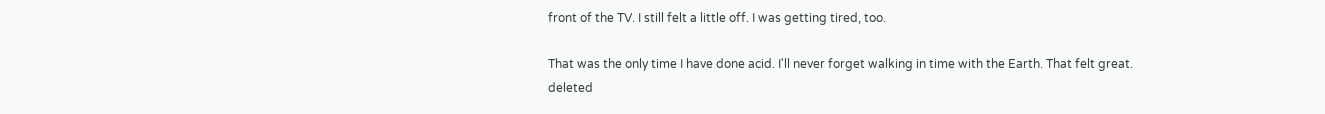front of the TV. I still felt a little off. I was getting tired, too.

That was the only time I have done acid. I'll never forget walking in time with the Earth. That felt great.
deleted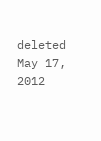deleted
May 17, 2012